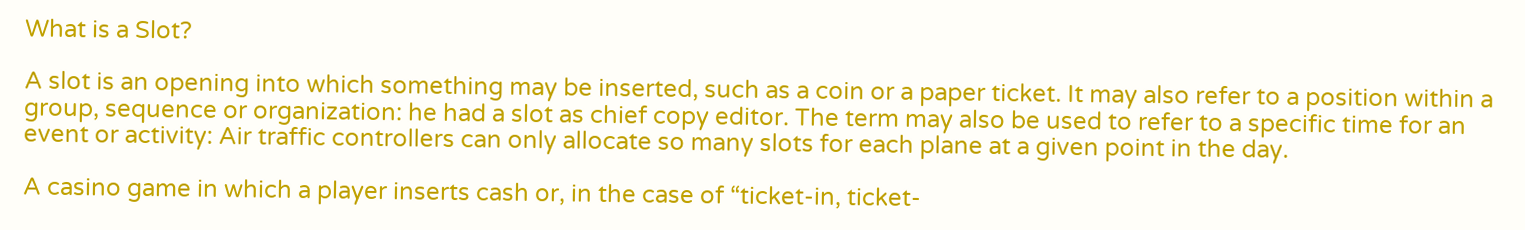What is a Slot?

A slot is an opening into which something may be inserted, such as a coin or a paper ticket. It may also refer to a position within a group, sequence or organization: he had a slot as chief copy editor. The term may also be used to refer to a specific time for an event or activity: Air traffic controllers can only allocate so many slots for each plane at a given point in the day.

A casino game in which a player inserts cash or, in the case of “ticket-in, ticket-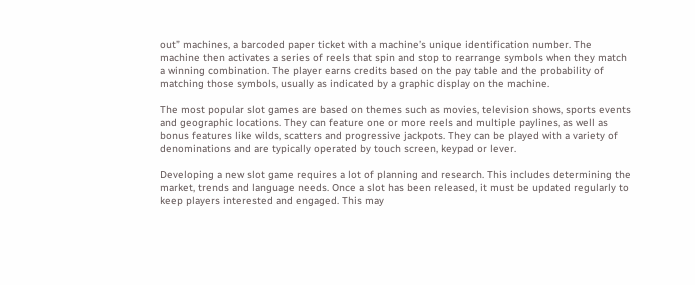out” machines, a barcoded paper ticket with a machine’s unique identification number. The machine then activates a series of reels that spin and stop to rearrange symbols when they match a winning combination. The player earns credits based on the pay table and the probability of matching those symbols, usually as indicated by a graphic display on the machine.

The most popular slot games are based on themes such as movies, television shows, sports events and geographic locations. They can feature one or more reels and multiple paylines, as well as bonus features like wilds, scatters and progressive jackpots. They can be played with a variety of denominations and are typically operated by touch screen, keypad or lever.

Developing a new slot game requires a lot of planning and research. This includes determining the market, trends and language needs. Once a slot has been released, it must be updated regularly to keep players interested and engaged. This may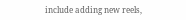include adding new reels,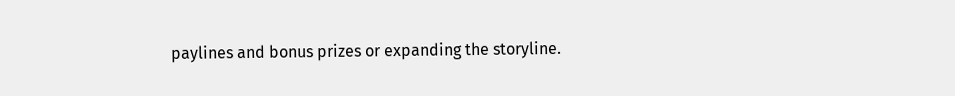paylines and bonus prizes or expanding the storyline.